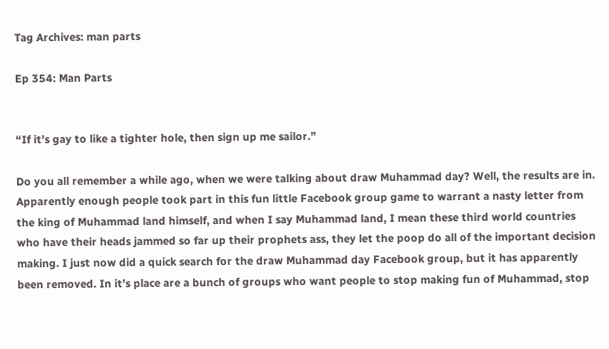Tag Archives: man parts

Ep 354: Man Parts


“If it’s gay to like a tighter hole, then sign up me sailor.”

Do you all remember a while ago, when we were talking about draw Muhammad day? Well, the results are in. Apparently enough people took part in this fun little Facebook group game to warrant a nasty letter from the king of Muhammad land himself, and when I say Muhammad land, I mean these third world countries who have their heads jammed so far up their prophets ass, they let the poop do all of the important decision making. I just now did a quick search for the draw Muhammad day Facebook group, but it has apparently been removed. In it’s place are a bunch of groups who want people to stop making fun of Muhammad, stop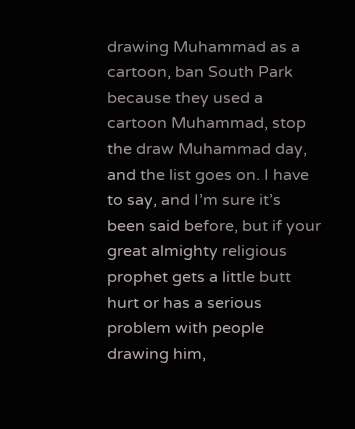drawing Muhammad as a cartoon, ban South Park because they used a cartoon Muhammad, stop the draw Muhammad day, and the list goes on. I have to say, and I’m sure it’s been said before, but if your great almighty religious prophet gets a little butt hurt or has a serious problem with people drawing him,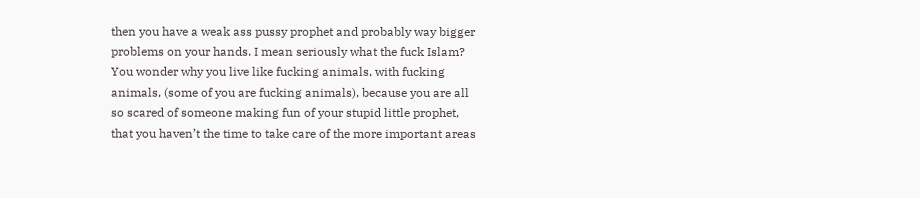then you have a weak ass pussy prophet and probably way bigger problems on your hands. I mean seriously what the fuck Islam? You wonder why you live like fucking animals, with fucking animals, (some of you are fucking animals), because you are all so scared of someone making fun of your stupid little prophet, that you haven’t the time to take care of the more important areas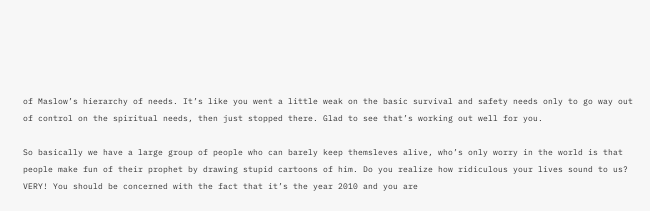of Maslow’s hierarchy of needs. It’s like you went a little weak on the basic survival and safety needs only to go way out of control on the spiritual needs, then just stopped there. Glad to see that’s working out well for you.

So basically we have a large group of people who can barely keep themsleves alive, who’s only worry in the world is that people make fun of their prophet by drawing stupid cartoons of him. Do you realize how ridiculous your lives sound to us? VERY! You should be concerned with the fact that it’s the year 2010 and you are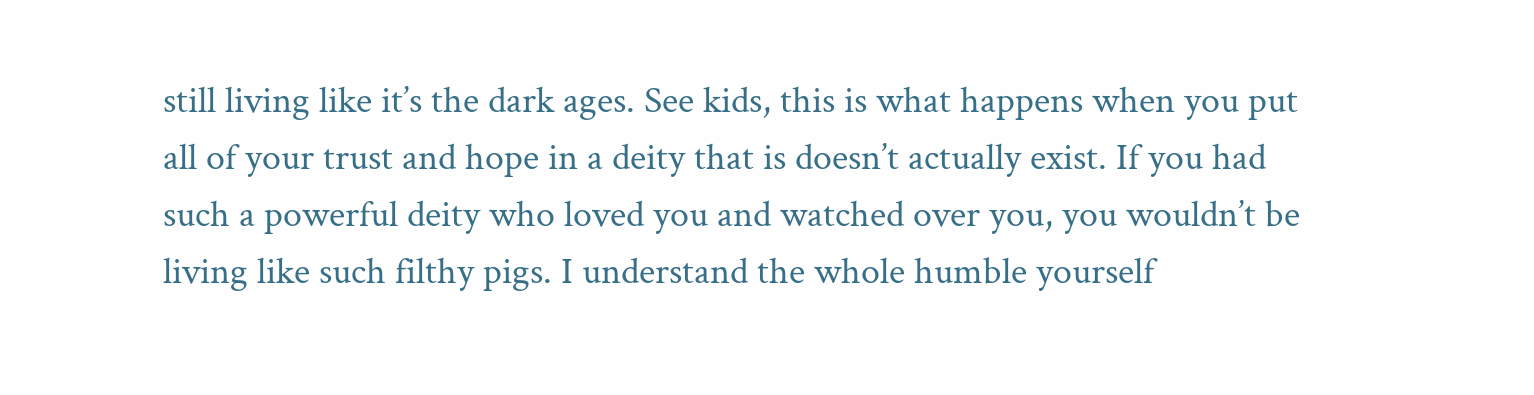still living like it’s the dark ages. See kids, this is what happens when you put all of your trust and hope in a deity that is doesn’t actually exist. If you had such a powerful deity who loved you and watched over you, you wouldn’t be living like such filthy pigs. I understand the whole humble yourself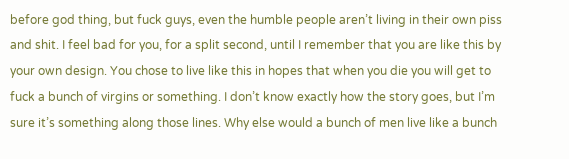before god thing, but fuck guys, even the humble people aren’t living in their own piss and shit. I feel bad for you, for a split second, until I remember that you are like this by your own design. You chose to live like this in hopes that when you die you will get to fuck a bunch of virgins or something. I don’t know exactly how the story goes, but I’m sure it’s something along those lines. Why else would a bunch of men live like a bunch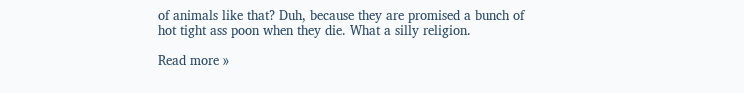of animals like that? Duh, because they are promised a bunch of hot tight ass poon when they die. What a silly religion.

Read more »